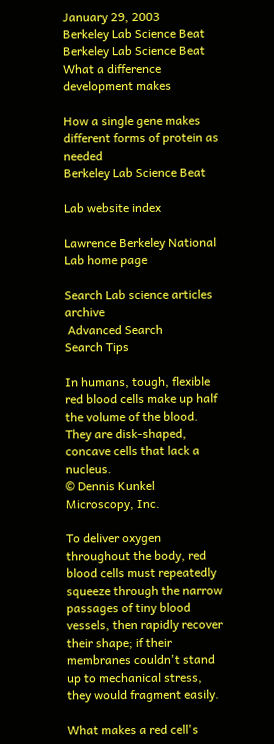January 29, 2003
Berkeley Lab Science Beat Berkeley Lab Science Beat
What a difference
development makes

How a single gene makes different forms of protein as needed
Berkeley Lab Science Beat

Lab website index

Lawrence Berkeley National Lab home page

Search Lab science articles archive
 Advanced Search
Search Tips

In humans, tough, flexible red blood cells make up half the volume of the blood. They are disk-shaped, concave cells that lack a nucleus.
© Dennis Kunkel Microscopy, Inc.

To deliver oxygen throughout the body, red blood cells must repeatedly squeeze through the narrow passages of tiny blood vessels, then rapidly recover their shape; if their membranes couldn't stand up to mechanical stress, they would fragment easily.

What makes a red cell's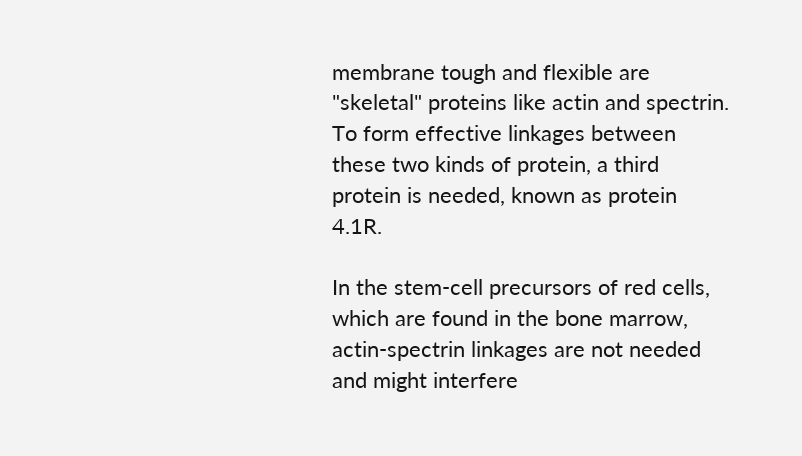membrane tough and flexible are "skeletal" proteins like actin and spectrin. To form effective linkages between these two kinds of protein, a third protein is needed, known as protein 4.1R.

In the stem-cell precursors of red cells, which are found in the bone marrow, actin-spectrin linkages are not needed and might interfere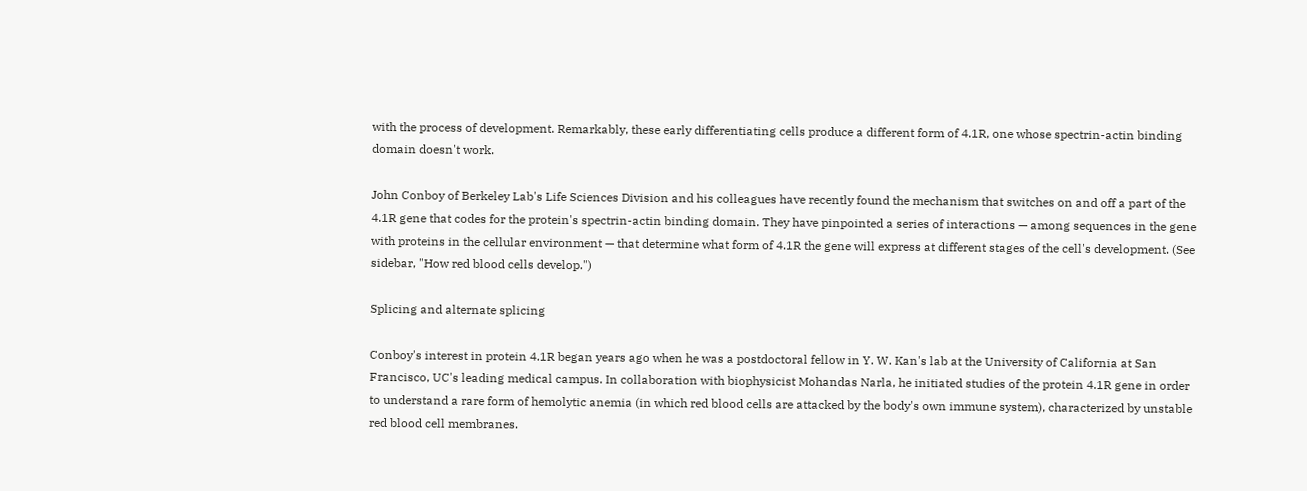with the process of development. Remarkably, these early differentiating cells produce a different form of 4.1R, one whose spectrin-actin binding domain doesn't work.

John Conboy of Berkeley Lab's Life Sciences Division and his colleagues have recently found the mechanism that switches on and off a part of the 4.1R gene that codes for the protein's spectrin-actin binding domain. They have pinpointed a series of interactions — among sequences in the gene with proteins in the cellular environment — that determine what form of 4.1R the gene will express at different stages of the cell's development. (See sidebar, "How red blood cells develop.")

Splicing and alternate splicing

Conboy's interest in protein 4.1R began years ago when he was a postdoctoral fellow in Y. W. Kan's lab at the University of California at San Francisco, UC's leading medical campus. In collaboration with biophysicist Mohandas Narla, he initiated studies of the protein 4.1R gene in order to understand a rare form of hemolytic anemia (in which red blood cells are attacked by the body's own immune system), characterized by unstable red blood cell membranes.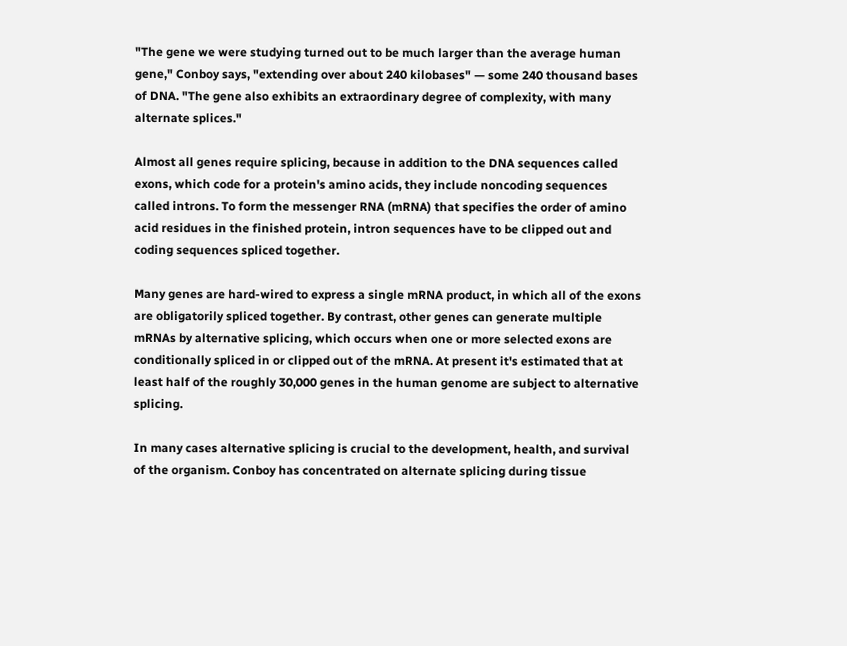"The gene we were studying turned out to be much larger than the average human gene," Conboy says, "extending over about 240 kilobases" — some 240 thousand bases of DNA. "The gene also exhibits an extraordinary degree of complexity, with many alternate splices."

Almost all genes require splicing, because in addition to the DNA sequences called exons, which code for a protein's amino acids, they include noncoding sequences called introns. To form the messenger RNA (mRNA) that specifies the order of amino acid residues in the finished protein, intron sequences have to be clipped out and coding sequences spliced together.

Many genes are hard-wired to express a single mRNA product, in which all of the exons are obligatorily spliced together. By contrast, other genes can generate multiple mRNAs by alternative splicing, which occurs when one or more selected exons are conditionally spliced in or clipped out of the mRNA. At present it's estimated that at least half of the roughly 30,000 genes in the human genome are subject to alternative splicing.

In many cases alternative splicing is crucial to the development, health, and survival of the organism. Conboy has concentrated on alternate splicing during tissue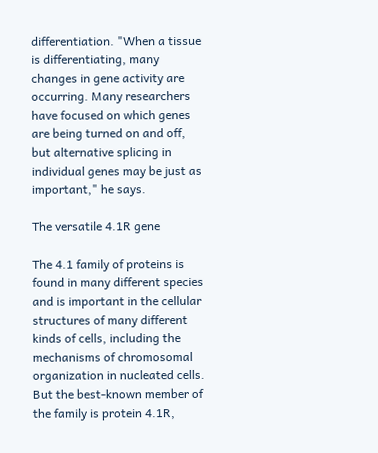differentiation. "When a tissue is differentiating, many changes in gene activity are occurring. Many researchers have focused on which genes are being turned on and off, but alternative splicing in individual genes may be just as important," he says.

The versatile 4.1R gene

The 4.1 family of proteins is found in many different species and is important in the cellular structures of many different kinds of cells, including the mechanisms of chromosomal organization in nucleated cells. But the best-known member of the family is protein 4.1R,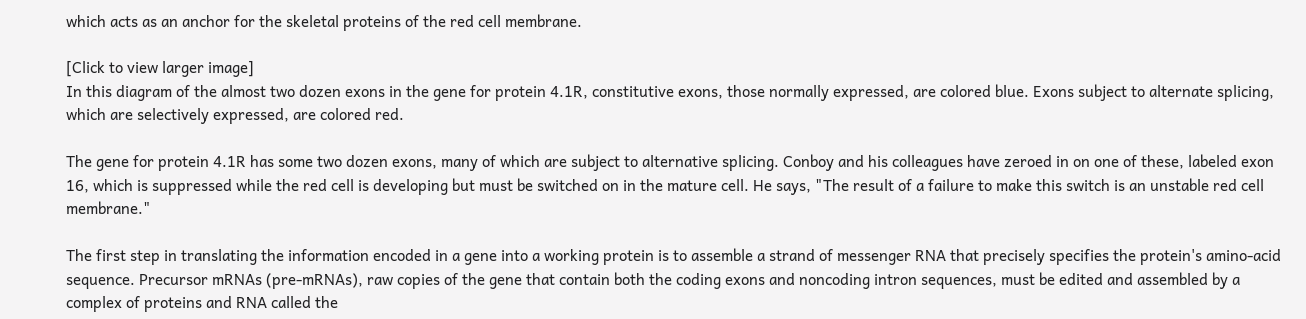which acts as an anchor for the skeletal proteins of the red cell membrane.

[Click to view larger image]
In this diagram of the almost two dozen exons in the gene for protein 4.1R, constitutive exons, those normally expressed, are colored blue. Exons subject to alternate splicing, which are selectively expressed, are colored red.

The gene for protein 4.1R has some two dozen exons, many of which are subject to alternative splicing. Conboy and his colleagues have zeroed in on one of these, labeled exon 16, which is suppressed while the red cell is developing but must be switched on in the mature cell. He says, "The result of a failure to make this switch is an unstable red cell membrane."

The first step in translating the information encoded in a gene into a working protein is to assemble a strand of messenger RNA that precisely specifies the protein's amino-acid sequence. Precursor mRNAs (pre-mRNAs), raw copies of the gene that contain both the coding exons and noncoding intron sequences, must be edited and assembled by a complex of proteins and RNA called the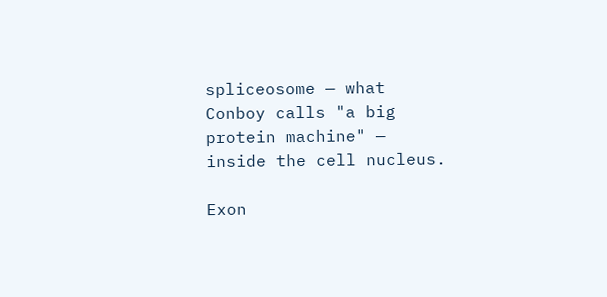spliceosome — what Conboy calls "a big protein machine" — inside the cell nucleus.

Exon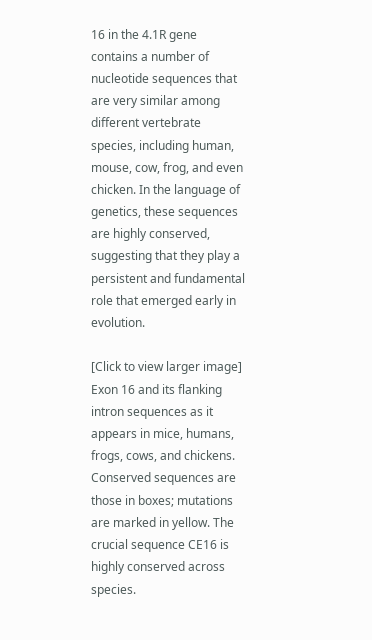16 in the 4.1R gene contains a number of nucleotide sequences that are very similar among different vertebrate species, including human, mouse, cow, frog, and even chicken. In the language of genetics, these sequences are highly conserved, suggesting that they play a persistent and fundamental role that emerged early in evolution.

[Click to view larger image]
Exon 16 and its flanking intron sequences as it appears in mice, humans, frogs, cows, and chickens. Conserved sequences are those in boxes; mutations are marked in yellow. The crucial sequence CE16 is highly conserved across species.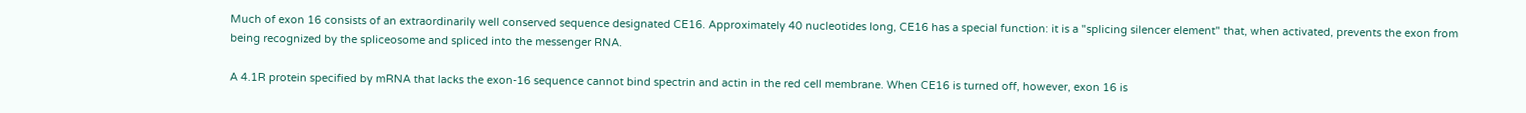Much of exon 16 consists of an extraordinarily well conserved sequence designated CE16. Approximately 40 nucleotides long, CE16 has a special function: it is a "splicing silencer element" that, when activated, prevents the exon from being recognized by the spliceosome and spliced into the messenger RNA.

A 4.1R protein specified by mRNA that lacks the exon-16 sequence cannot bind spectrin and actin in the red cell membrane. When CE16 is turned off, however, exon 16 is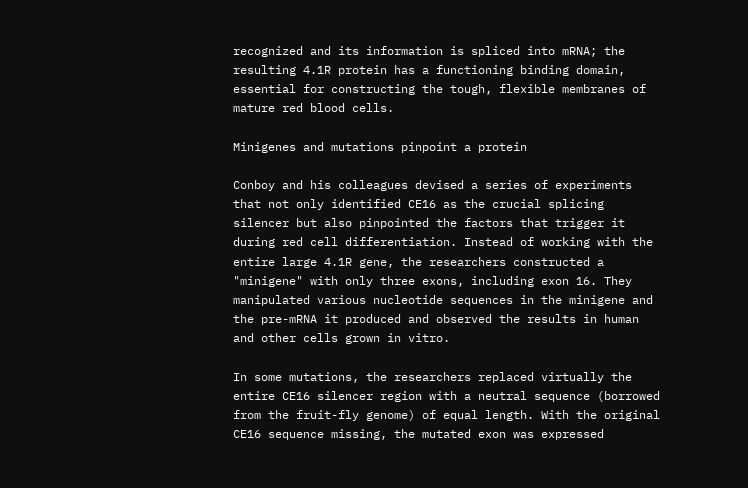recognized and its information is spliced into mRNA; the resulting 4.1R protein has a functioning binding domain, essential for constructing the tough, flexible membranes of mature red blood cells.

Minigenes and mutations pinpoint a protein

Conboy and his colleagues devised a series of experiments that not only identified CE16 as the crucial splicing silencer but also pinpointed the factors that trigger it during red cell differentiation. Instead of working with the entire large 4.1R gene, the researchers constructed a "minigene" with only three exons, including exon 16. They manipulated various nucleotide sequences in the minigene and the pre-mRNA it produced and observed the results in human and other cells grown in vitro.

In some mutations, the researchers replaced virtually the entire CE16 silencer region with a neutral sequence (borrowed from the fruit-fly genome) of equal length. With the original CE16 sequence missing, the mutated exon was expressed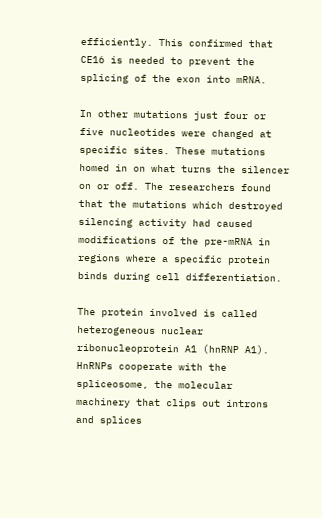efficiently. This confirmed that CE16 is needed to prevent the splicing of the exon into mRNA.

In other mutations just four or five nucleotides were changed at specific sites. These mutations homed in on what turns the silencer on or off. The researchers found that the mutations which destroyed silencing activity had caused modifications of the pre-mRNA in regions where a specific protein binds during cell differentiation.

The protein involved is called heterogeneous nuclear ribonucleoprotein A1 (hnRNP A1). HnRNPs cooperate with the spliceosome, the molecular machinery that clips out introns and splices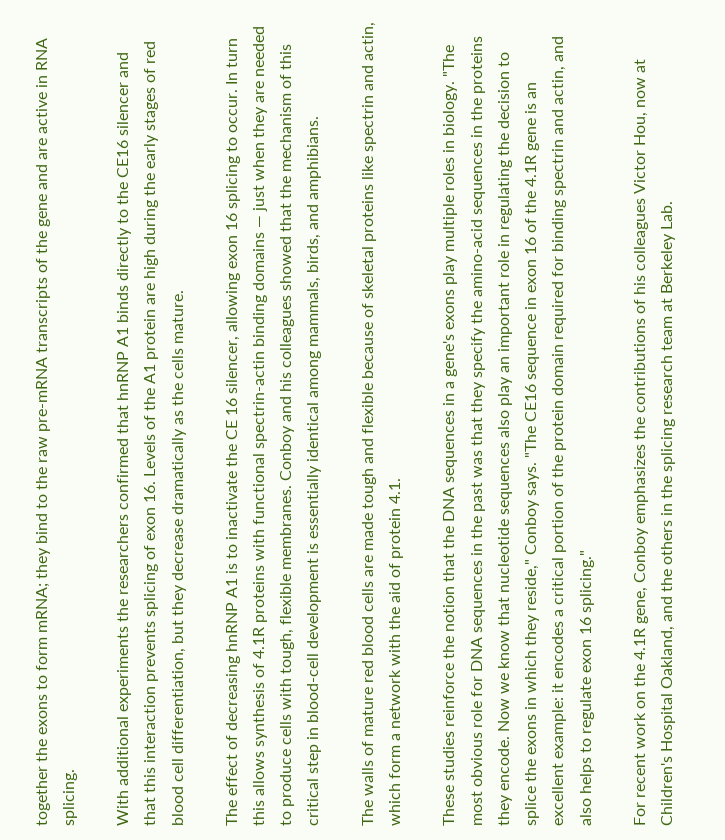together the exons to form mRNA; they bind to the raw pre-mRNA transcripts of the gene and are active in RNA splicing.

With additional experiments the researchers confirmed that hnRNP A1 binds directly to the CE16 silencer and that this interaction prevents splicing of exon 16. Levels of the A1 protein are high during the early stages of red blood cell differentiation, but they decrease dramatically as the cells mature.

The effect of decreasing hnRNP A1 is to inactivate the CE 16 silencer, allowing exon 16 splicing to occur. In turn this allows synthesis of 4.1R proteins with functional spectrin-actin binding domains — just when they are needed to produce cells with tough, flexible membranes. Conboy and his colleagues showed that the mechanism of this critical step in blood-cell development is essentially identical among mammals, birds, and amphibians.

The walls of mature red blood cells are made tough and flexible because of skeletal proteins like spectrin and actin, which form a network with the aid of protein 4.1.

These studies reinforce the notion that the DNA sequences in a gene's exons play multiple roles in biology. "The most obvious role for DNA sequences in the past was that they specify the amino-acid sequences in the proteins they encode. Now we know that nucleotide sequences also play an important role in regulating the decision to splice the exons in which they reside," Conboy says. "The CE16 sequence in exon 16 of the 4.1R gene is an excellent example: it encodes a critical portion of the protein domain required for binding spectrin and actin, and also helps to regulate exon 16 splicing."

For recent work on the 4.1R gene, Conboy emphasizes the contributions of his colleagues Victor Hou, now at Children's Hospital Oakland, and the others in the splicing research team at Berkeley Lab.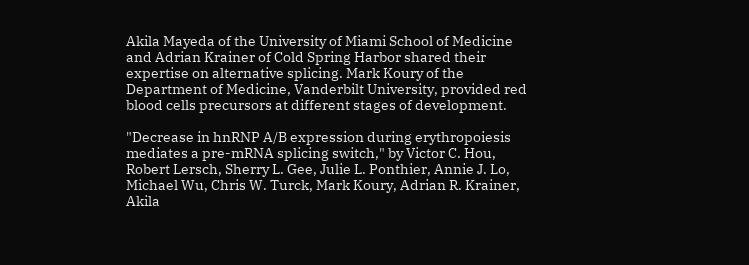Akila Mayeda of the University of Miami School of Medicine and Adrian Krainer of Cold Spring Harbor shared their expertise on alternative splicing. Mark Koury of the Department of Medicine, Vanderbilt University, provided red blood cells precursors at different stages of development.

"Decrease in hnRNP A/B expression during erythropoiesis mediates a pre-mRNA splicing switch," by Victor C. Hou, Robert Lersch, Sherry L. Gee, Julie L. Ponthier, Annie J. Lo, Michael Wu, Chris W. Turck, Mark Koury, Adrian R. Krainer, Akila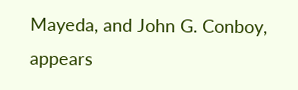Mayeda, and John G. Conboy, appears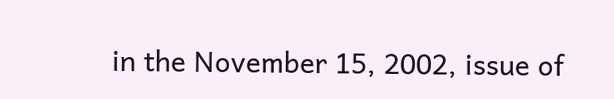in the November 15, 2002, issue of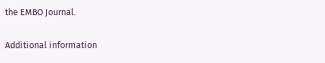the EMBO Journal.

Additional information